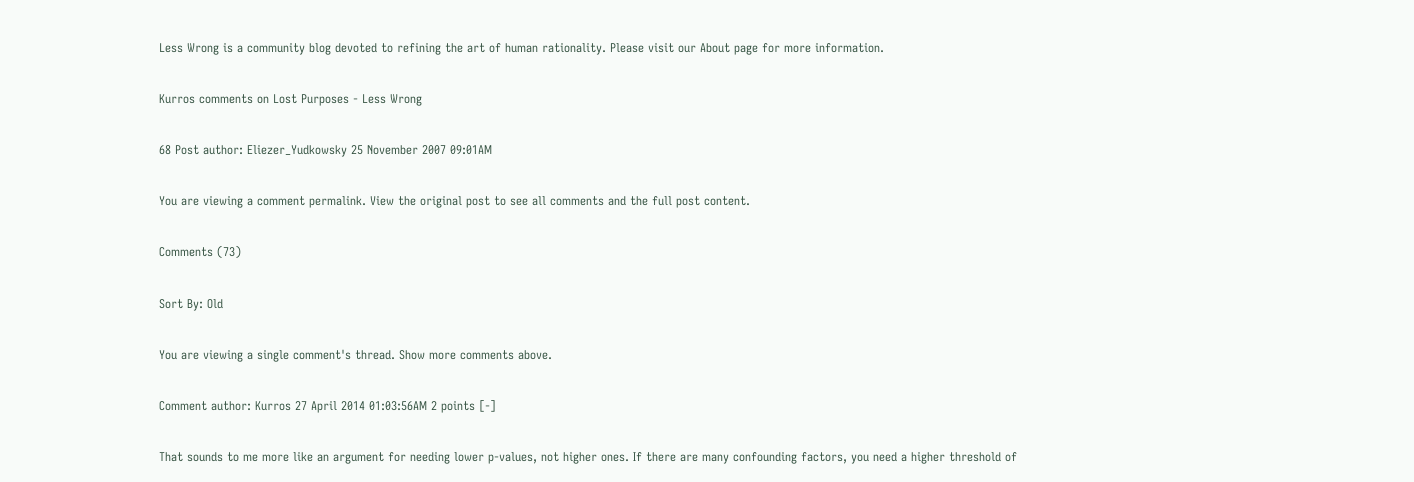Less Wrong is a community blog devoted to refining the art of human rationality. Please visit our About page for more information.

Kurros comments on Lost Purposes - Less Wrong

68 Post author: Eliezer_Yudkowsky 25 November 2007 09:01AM

You are viewing a comment permalink. View the original post to see all comments and the full post content.

Comments (73)

Sort By: Old

You are viewing a single comment's thread. Show more comments above.

Comment author: Kurros 27 April 2014 01:03:56AM 2 points [-]

That sounds to me more like an argument for needing lower p-values, not higher ones. If there are many confounding factors, you need a higher threshold of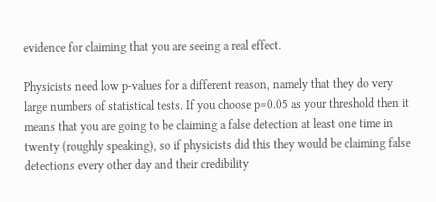evidence for claiming that you are seeing a real effect.

Physicists need low p-values for a different reason, namely that they do very large numbers of statistical tests. If you choose p=0.05 as your threshold then it means that you are going to be claiming a false detection at least one time in twenty (roughly speaking), so if physicists did this they would be claiming false detections every other day and their credibility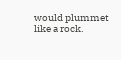would plummet like a rock.